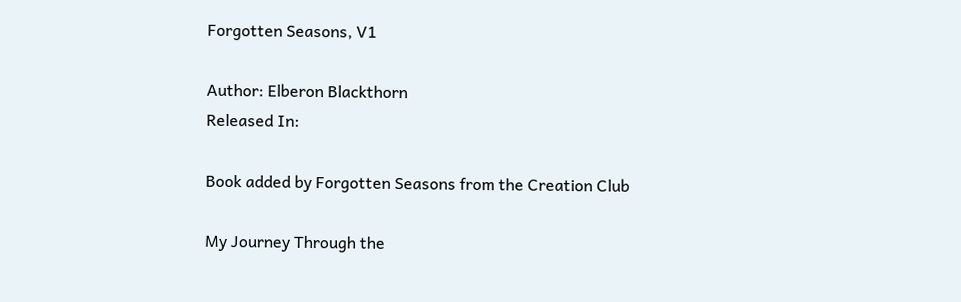Forgotten Seasons, V1

Author: Elberon Blackthorn
Released In:

Book added by Forgotten Seasons from the Creation Club

My Journey Through the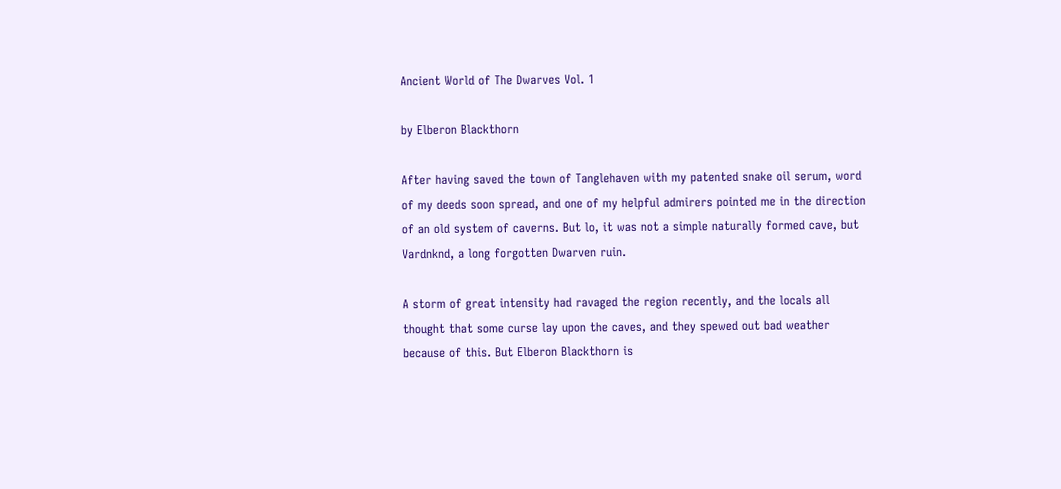Ancient World of The Dwarves Vol. 1

by Elberon Blackthorn

After having saved the town of Tanglehaven with my patented snake oil serum, word of my deeds soon spread, and one of my helpful admirers pointed me in the direction of an old system of caverns. But lo, it was not a simple naturally formed cave, but Vardnknd, a long forgotten Dwarven ruin.

A storm of great intensity had ravaged the region recently, and the locals all thought that some curse lay upon the caves, and they spewed out bad weather because of this. But Elberon Blackthorn is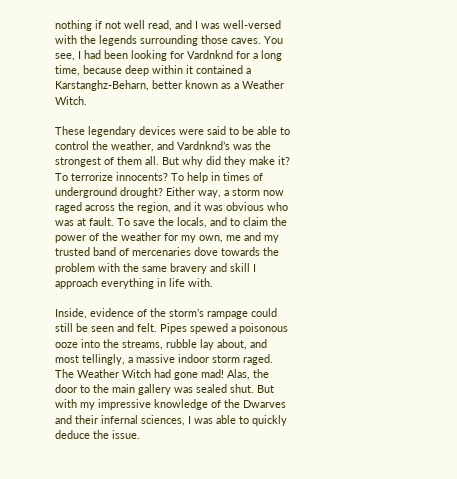nothing if not well read, and I was well-versed with the legends surrounding those caves. You see, I had been looking for Vardnknd for a long time, because deep within it contained a Karstanghz-Beharn, better known as a Weather Witch.

These legendary devices were said to be able to control the weather, and Vardnknd’s was the strongest of them all. But why did they make it? To terrorize innocents? To help in times of underground drought? Either way, a storm now raged across the region, and it was obvious who was at fault. To save the locals, and to claim the power of the weather for my own, me and my trusted band of mercenaries dove towards the problem with the same bravery and skill I approach everything in life with.

Inside, evidence of the storm’s rampage could still be seen and felt. Pipes spewed a poisonous ooze into the streams, rubble lay about, and most tellingly, a massive indoor storm raged. The Weather Witch had gone mad! Alas, the door to the main gallery was sealed shut. But with my impressive knowledge of the Dwarves and their infernal sciences, I was able to quickly deduce the issue.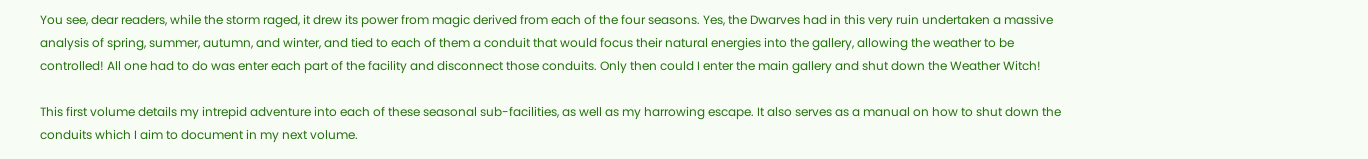You see, dear readers, while the storm raged, it drew its power from magic derived from each of the four seasons. Yes, the Dwarves had in this very ruin undertaken a massive analysis of spring, summer, autumn, and winter, and tied to each of them a conduit that would focus their natural energies into the gallery, allowing the weather to be controlled! All one had to do was enter each part of the facility and disconnect those conduits. Only then could I enter the main gallery and shut down the Weather Witch!

This first volume details my intrepid adventure into each of these seasonal sub-facilities, as well as my harrowing escape. It also serves as a manual on how to shut down the conduits which I aim to document in my next volume.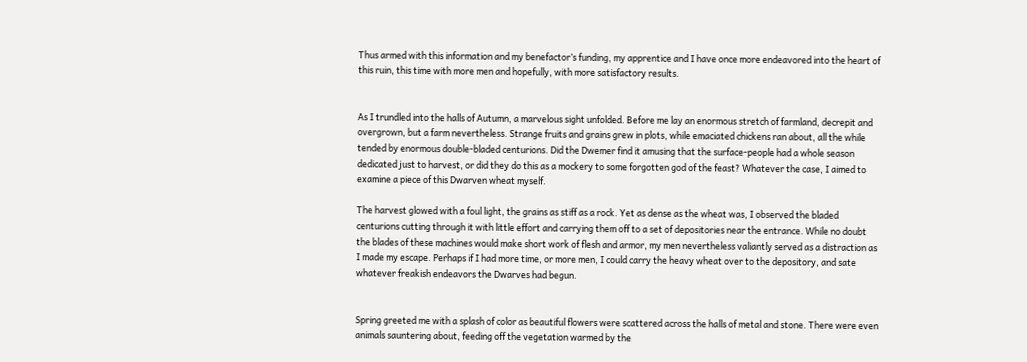Thus armed with this information and my benefactor’s funding, my apprentice and I have once more endeavored into the heart of this ruin, this time with more men and hopefully, with more satisfactory results.


As I trundled into the halls of Autumn, a marvelous sight unfolded. Before me lay an enormous stretch of farmland, decrepit and overgrown, but a farm nevertheless. Strange fruits and grains grew in plots, while emaciated chickens ran about, all the while tended by enormous double-bladed centurions. Did the Dwemer find it amusing that the surface-people had a whole season dedicated just to harvest, or did they do this as a mockery to some forgotten god of the feast? Whatever the case, I aimed to examine a piece of this Dwarven wheat myself.

The harvest glowed with a foul light, the grains as stiff as a rock. Yet as dense as the wheat was, I observed the bladed centurions cutting through it with little effort and carrying them off to a set of depositories near the entrance. While no doubt the blades of these machines would make short work of flesh and armor, my men nevertheless valiantly served as a distraction as I made my escape. Perhaps if I had more time, or more men, I could carry the heavy wheat over to the depository, and sate whatever freakish endeavors the Dwarves had begun.


Spring greeted me with a splash of color as beautiful flowers were scattered across the halls of metal and stone. There were even animals sauntering about, feeding off the vegetation warmed by the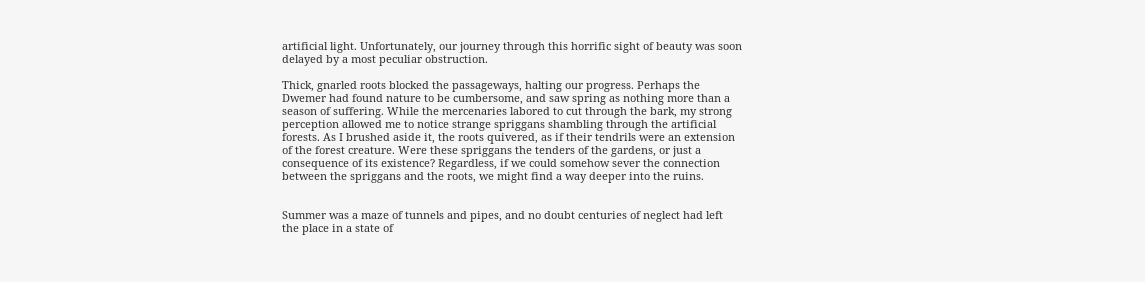artificial light. Unfortunately, our journey through this horrific sight of beauty was soon delayed by a most peculiar obstruction.

Thick, gnarled roots blocked the passageways, halting our progress. Perhaps the Dwemer had found nature to be cumbersome, and saw spring as nothing more than a season of suffering. While the mercenaries labored to cut through the bark, my strong perception allowed me to notice strange spriggans shambling through the artificial forests. As I brushed aside it, the roots quivered, as if their tendrils were an extension of the forest creature. Were these spriggans the tenders of the gardens, or just a consequence of its existence? Regardless, if we could somehow sever the connection between the spriggans and the roots, we might find a way deeper into the ruins.


Summer was a maze of tunnels and pipes, and no doubt centuries of neglect had left the place in a state of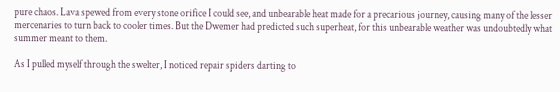pure chaos. Lava spewed from every stone orifice I could see, and unbearable heat made for a precarious journey, causing many of the lesser mercenaries to turn back to cooler times. But the Dwemer had predicted such superheat, for this unbearable weather was undoubtedly what summer meant to them.

As I pulled myself through the swelter, I noticed repair spiders darting to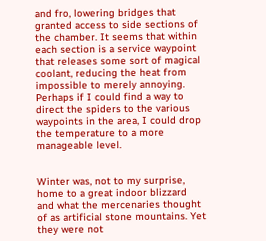and fro, lowering bridges that granted access to side sections of the chamber. It seems that within each section is a service waypoint that releases some sort of magical coolant, reducing the heat from impossible to merely annoying. Perhaps if I could find a way to direct the spiders to the various waypoints in the area, I could drop the temperature to a more manageable level.


Winter was, not to my surprise, home to a great indoor blizzard and what the mercenaries thought of as artificial stone mountains. Yet they were not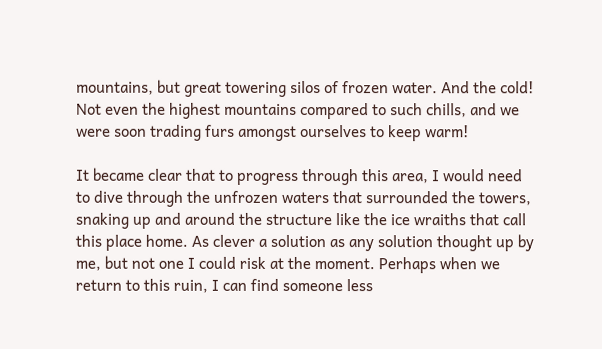mountains, but great towering silos of frozen water. And the cold! Not even the highest mountains compared to such chills, and we were soon trading furs amongst ourselves to keep warm!

It became clear that to progress through this area, I would need to dive through the unfrozen waters that surrounded the towers, snaking up and around the structure like the ice wraiths that call this place home. As clever a solution as any solution thought up by me, but not one I could risk at the moment. Perhaps when we return to this ruin, I can find someone less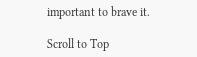important to brave it.

Scroll to Top